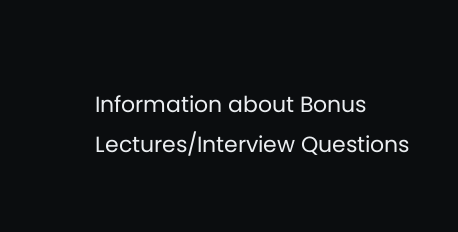Information about Bonus Lectures/Interview Questions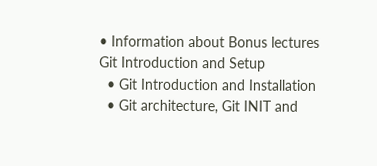• Information about Bonus lectures
Git Introduction and Setup
  • Git Introduction and Installation
  • Git architecture, Git INIT and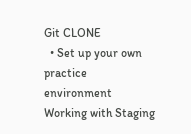Git CLONE
  • Set up your own practice environment
Working with Staging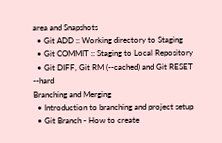area and Snapshots
  • Git ADD :: Working directory to Staging
  • Git COMMIT :: Staging to Local Repository
  • Git DIFF, Git RM (--cached) and Git RESET --hard
Branching and Merging
  • Introduction to branching and project setup
  • Git Branch - How to create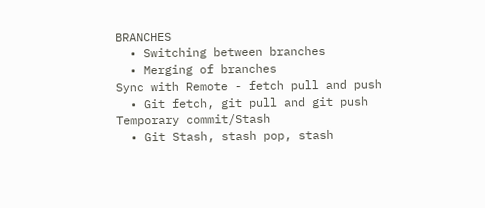BRANCHES
  • Switching between branches
  • Merging of branches
Sync with Remote - fetch pull and push
  • Git fetch, git pull and git push
Temporary commit/Stash
  • Git Stash, stash pop, stash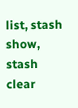list, stash show, stash clear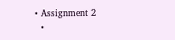• Assignment 2
  •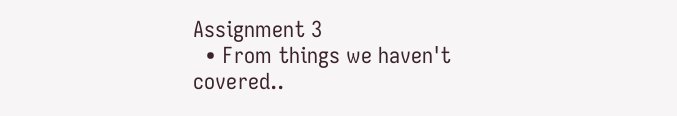Assignment 3
  • From things we haven't covered..